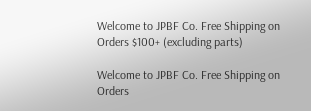Welcome to JPBF Co. Free Shipping on Orders $100+ (excluding parts)

Welcome to JPBF Co. Free Shipping on Orders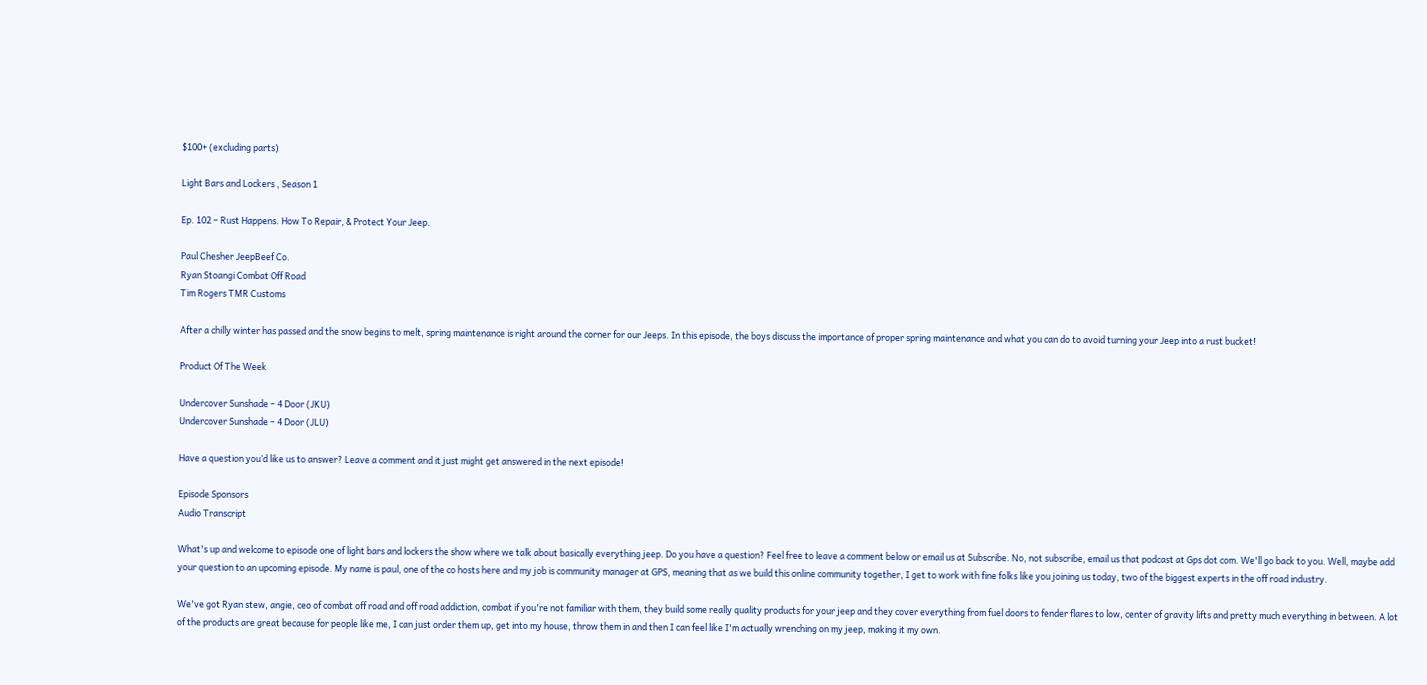$100+ (excluding parts)

Light Bars and Lockers , Season 1

Ep. 102 – Rust Happens. How To Repair, & Protect Your Jeep.

Paul Chesher JeepBeef Co.
Ryan Stoangi Combat Off Road
Tim Rogers TMR Customs

After a chilly winter has passed and the snow begins to melt, spring maintenance is right around the corner for our Jeeps. In this episode, the boys discuss the importance of proper spring maintenance and what you can do to avoid turning your Jeep into a rust bucket!

Product Of The Week

Undercover Sunshade – 4 Door (JKU)
Undercover Sunshade – 4 Door (JLU)

Have a question you’d like us to answer? Leave a comment and it just might get answered in the next episode!

Episode Sponsors
Audio Transcript

What's up and welcome to episode one of light bars and lockers the show where we talk about basically everything jeep. Do you have a question? Feel free to leave a comment below or email us at Subscribe. No, not subscribe, email us that podcast at Gps dot com. We'll go back to you. Well, maybe add your question to an upcoming episode. My name is paul, one of the co hosts here and my job is community manager at GPS, meaning that as we build this online community together, I get to work with fine folks like you joining us today, two of the biggest experts in the off road industry.

We've got Ryan stew, angie, ceo of combat off road and off road addiction, combat if you're not familiar with them, they build some really quality products for your jeep and they cover everything from fuel doors to fender flares to low, center of gravity lifts and pretty much everything in between. A lot of the products are great because for people like me, I can just order them up, get into my house, throw them in and then I can feel like I'm actually wrenching on my jeep, making it my own.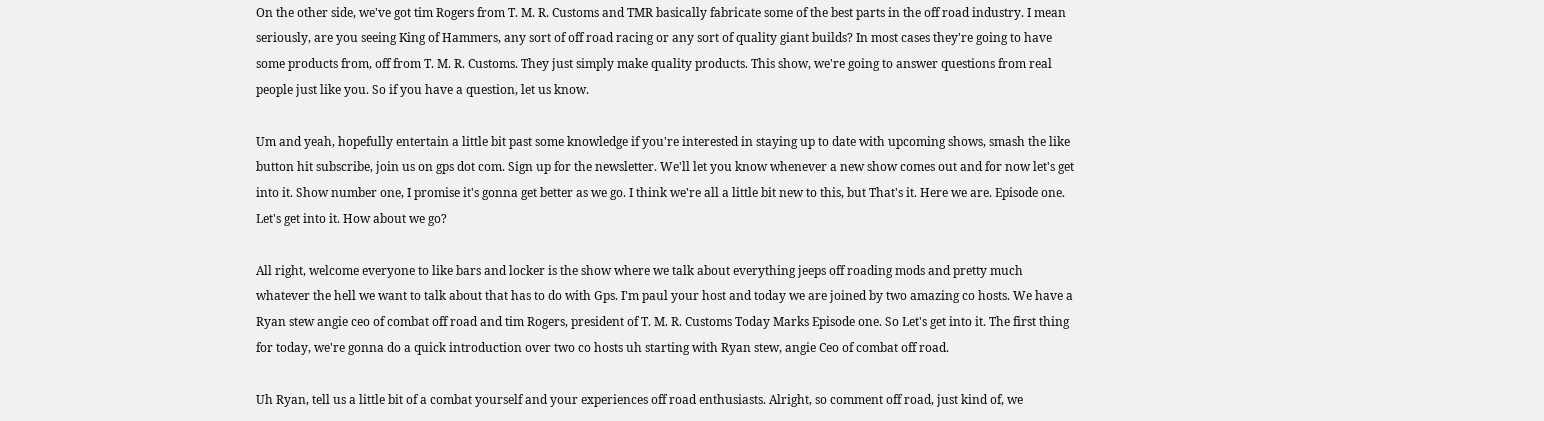On the other side, we've got tim Rogers from T. M. R. Customs and TMR basically fabricate some of the best parts in the off road industry. I mean seriously, are you seeing King of Hammers, any sort of off road racing or any sort of quality giant builds? In most cases they're going to have some products from, off from T. M. R. Customs. They just simply make quality products. This show, we're going to answer questions from real people just like you. So if you have a question, let us know.

Um and yeah, hopefully entertain a little bit past some knowledge if you're interested in staying up to date with upcoming shows, smash the like button hit subscribe, join us on gps dot com. Sign up for the newsletter. We'll let you know whenever a new show comes out and for now let's get into it. Show number one, I promise it's gonna get better as we go. I think we're all a little bit new to this, but That's it. Here we are. Episode one. Let's get into it. How about we go?

All right, welcome everyone to like bars and locker is the show where we talk about everything jeeps off roading mods and pretty much whatever the hell we want to talk about that has to do with Gps. I'm paul your host and today we are joined by two amazing co hosts. We have a Ryan stew angie ceo of combat off road and tim Rogers, president of T. M. R. Customs Today Marks Episode one. So Let's get into it. The first thing for today, we're gonna do a quick introduction over two co hosts uh starting with Ryan stew, angie Ceo of combat off road.

Uh Ryan, tell us a little bit of a combat yourself and your experiences off road enthusiasts. Alright, so comment off road, just kind of, we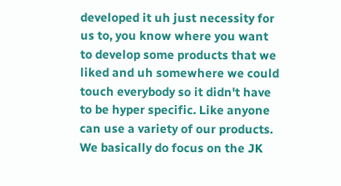developed it uh just necessity for us to, you know where you want to develop some products that we liked and uh somewhere we could touch everybody so it didn't have to be hyper specific. Like anyone can use a variety of our products. We basically do focus on the JK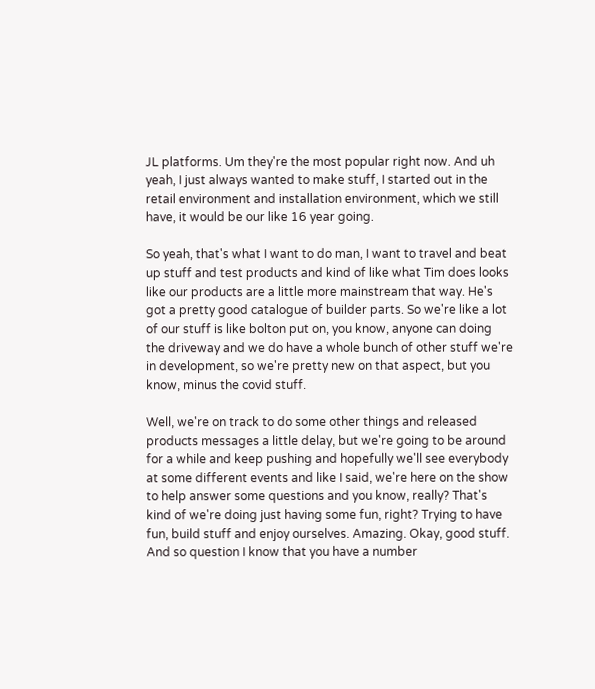JL platforms. Um they're the most popular right now. And uh yeah, I just always wanted to make stuff, I started out in the retail environment and installation environment, which we still have, it would be our like 16 year going.

So yeah, that's what I want to do man, I want to travel and beat up stuff and test products and kind of like what Tim does looks like our products are a little more mainstream that way. He's got a pretty good catalogue of builder parts. So we're like a lot of our stuff is like bolton put on, you know, anyone can doing the driveway and we do have a whole bunch of other stuff we're in development, so we're pretty new on that aspect, but you know, minus the covid stuff.

Well, we're on track to do some other things and released products messages a little delay, but we're going to be around for a while and keep pushing and hopefully we'll see everybody at some different events and like I said, we're here on the show to help answer some questions and you know, really? That's kind of we're doing just having some fun, right? Trying to have fun, build stuff and enjoy ourselves. Amazing. Okay, good stuff. And so question I know that you have a number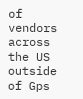of vendors across the US outside of Gps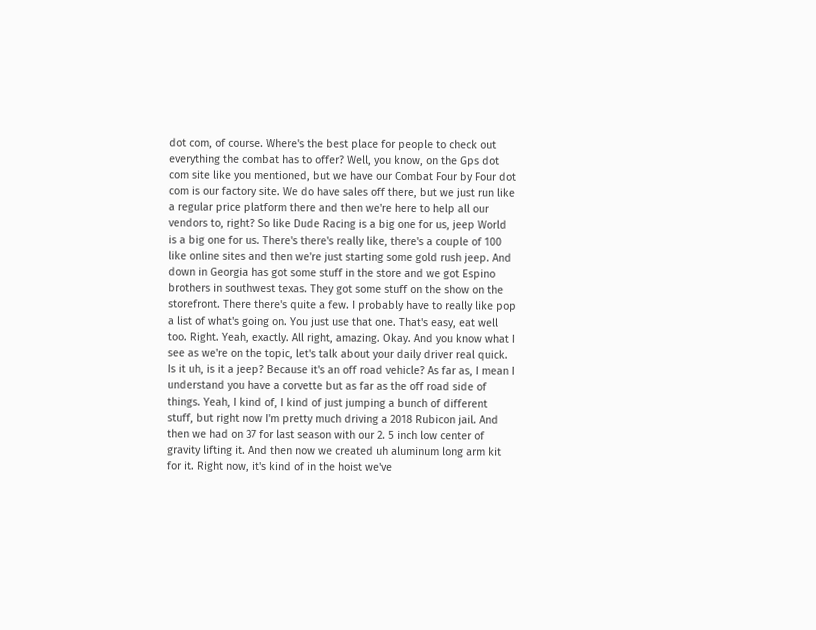dot com, of course. Where's the best place for people to check out everything the combat has to offer? Well, you know, on the Gps dot com site like you mentioned, but we have our Combat Four by Four dot com is our factory site. We do have sales off there, but we just run like a regular price platform there and then we're here to help all our vendors to, right? So like Dude Racing is a big one for us, jeep World is a big one for us. There's there's really like, there's a couple of 100 like online sites and then we're just starting some gold rush jeep. And down in Georgia has got some stuff in the store and we got Espino brothers in southwest texas. They got some stuff on the show on the storefront. There there's quite a few. I probably have to really like pop a list of what's going on. You just use that one. That's easy, eat well too. Right. Yeah, exactly. All right, amazing. Okay. And you know what I see as we're on the topic, let's talk about your daily driver real quick. Is it uh, is it a jeep? Because it's an off road vehicle? As far as, I mean I understand you have a corvette but as far as the off road side of things. Yeah, I kind of, I kind of just jumping a bunch of different stuff, but right now I'm pretty much driving a 2018 Rubicon jail. And then we had on 37 for last season with our 2. 5 inch low center of gravity lifting it. And then now we created uh aluminum long arm kit for it. Right now, it's kind of in the hoist we've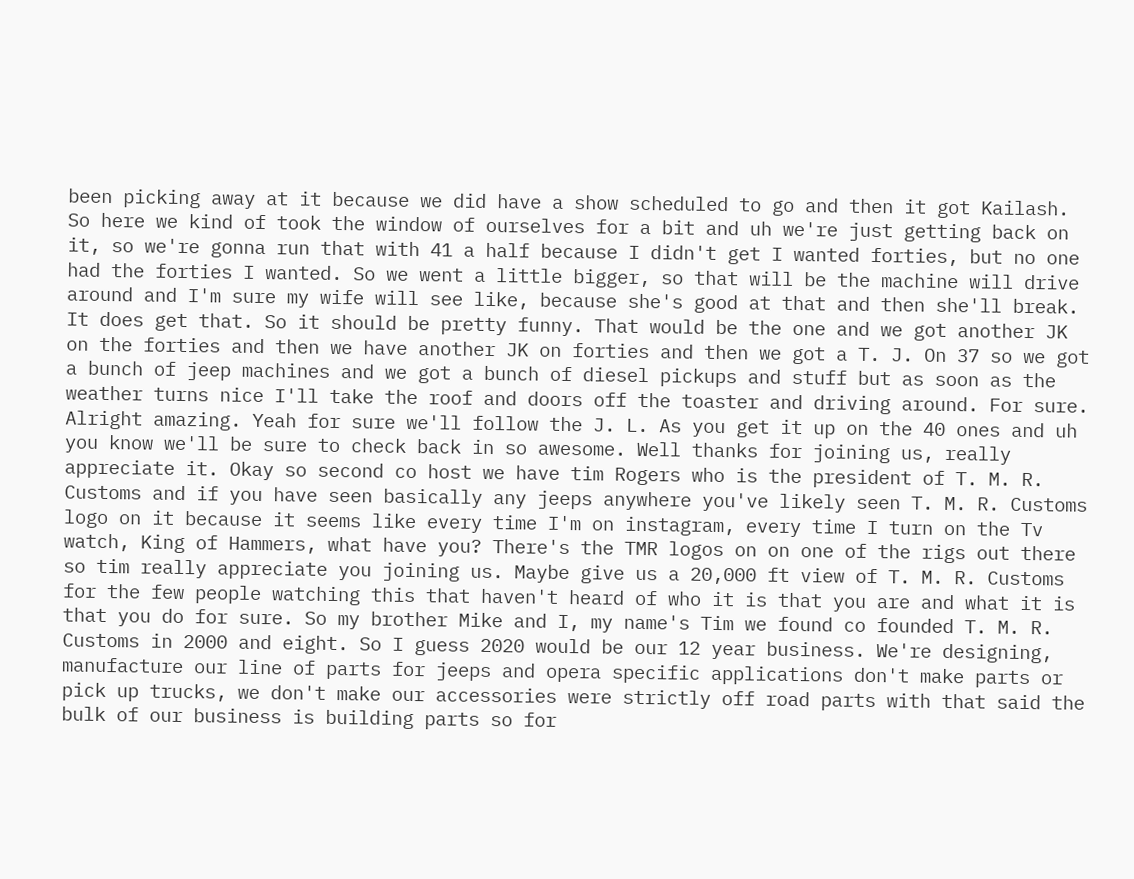been picking away at it because we did have a show scheduled to go and then it got Kailash. So here we kind of took the window of ourselves for a bit and uh we're just getting back on it, so we're gonna run that with 41 a half because I didn't get I wanted forties, but no one had the forties I wanted. So we went a little bigger, so that will be the machine will drive around and I'm sure my wife will see like, because she's good at that and then she'll break. It does get that. So it should be pretty funny. That would be the one and we got another JK on the forties and then we have another JK on forties and then we got a T. J. On 37 so we got a bunch of jeep machines and we got a bunch of diesel pickups and stuff but as soon as the weather turns nice I'll take the roof and doors off the toaster and driving around. For sure. Alright amazing. Yeah for sure we'll follow the J. L. As you get it up on the 40 ones and uh you know we'll be sure to check back in so awesome. Well thanks for joining us, really appreciate it. Okay so second co host we have tim Rogers who is the president of T. M. R. Customs and if you have seen basically any jeeps anywhere you've likely seen T. M. R. Customs logo on it because it seems like every time I'm on instagram, every time I turn on the Tv watch, King of Hammers, what have you? There's the TMR logos on on one of the rigs out there so tim really appreciate you joining us. Maybe give us a 20,000 ft view of T. M. R. Customs for the few people watching this that haven't heard of who it is that you are and what it is that you do for sure. So my brother Mike and I, my name's Tim we found co founded T. M. R. Customs in 2000 and eight. So I guess 2020 would be our 12 year business. We're designing, manufacture our line of parts for jeeps and opera specific applications don't make parts or pick up trucks, we don't make our accessories were strictly off road parts with that said the bulk of our business is building parts so for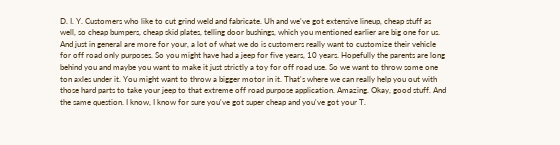D. I. Y. Customers who like to cut grind weld and fabricate. Uh and we've got extensive lineup, cheap stuff as well, so cheap bumpers, cheap skid plates, telling door bushings, which you mentioned earlier are big one for us. And just in general are more for your, a lot of what we do is customers really want to customize their vehicle for off road only purposes. So you might have had a jeep for five years, 10 years. Hopefully the parents are long behind you and maybe you want to make it just strictly a toy for off road use. So we want to throw some one ton axles under it. You might want to throw a bigger motor in it. That's where we can really help you out with those hard parts to take your jeep to that extreme off road purpose application. Amazing. Okay, good stuff. And the same question. I know, I know for sure you've got super cheap and you've got your T.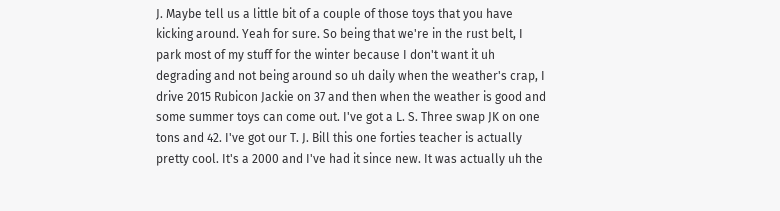J. Maybe tell us a little bit of a couple of those toys that you have kicking around. Yeah for sure. So being that we're in the rust belt, I park most of my stuff for the winter because I don't want it uh degrading and not being around so uh daily when the weather's crap, I drive 2015 Rubicon Jackie on 37 and then when the weather is good and some summer toys can come out. I've got a L. S. Three swap JK on one tons and 42. I've got our T. J. Bill this one forties teacher is actually pretty cool. It's a 2000 and I've had it since new. It was actually uh the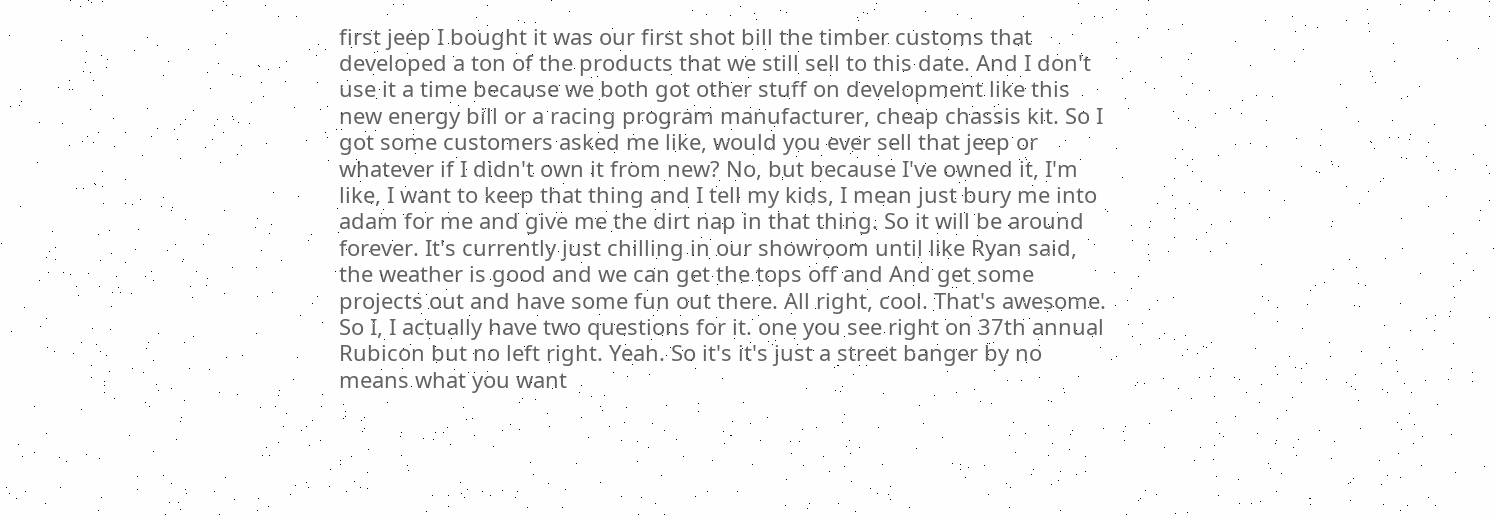first jeep I bought it was our first shot bill the timber customs that developed a ton of the products that we still sell to this date. And I don't use it a time because we both got other stuff on development like this new energy bill or a racing program manufacturer, cheap chassis kit. So I got some customers asked me like, would you ever sell that jeep or whatever if I didn't own it from new? No, but because I've owned it, I'm like, I want to keep that thing and I tell my kids, I mean just bury me into adam for me and give me the dirt nap in that thing. So it will be around forever. It's currently just chilling in our showroom until like Ryan said, the weather is good and we can get the tops off and And get some projects out and have some fun out there. All right, cool. That's awesome. So I, I actually have two questions for it. one you see right on 37th annual Rubicon but no left right. Yeah. So it's it's just a street banger by no means what you want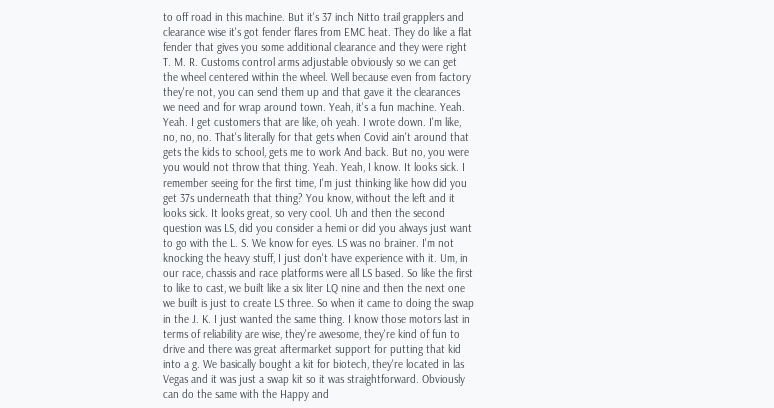to off road in this machine. But it's 37 inch Nitto trail grapplers and clearance wise it's got fender flares from EMC heat. They do like a flat fender that gives you some additional clearance and they were right T. M. R. Customs control arms adjustable obviously so we can get the wheel centered within the wheel. Well because even from factory they're not, you can send them up and that gave it the clearances we need and for wrap around town. Yeah, it's a fun machine. Yeah. Yeah. I get customers that are like, oh yeah. I wrote down. I'm like, no, no, no. That's literally for that gets when Covid ain't around that gets the kids to school, gets me to work And back. But no, you were you would not throw that thing. Yeah. Yeah, I know. It looks sick. I remember seeing for the first time, I'm just thinking like how did you get 37s underneath that thing? You know, without the left and it looks sick. It looks great, so very cool. Uh and then the second question was LS, did you consider a hemi or did you always just want to go with the L. S. We know for eyes. LS was no brainer. I'm not knocking the heavy stuff, I just don't have experience with it. Um, in our race, chassis and race platforms were all LS based. So like the first to like to cast, we built like a six liter LQ nine and then the next one we built is just to create LS three. So when it came to doing the swap in the J. K. I just wanted the same thing. I know those motors last in terms of reliability are wise, they're awesome, they're kind of fun to drive and there was great aftermarket support for putting that kid into a g. We basically bought a kit for biotech, they're located in las Vegas and it was just a swap kit so it was straightforward. Obviously can do the same with the Happy and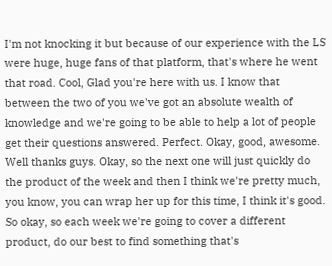I'm not knocking it but because of our experience with the LS were huge, huge fans of that platform, that's where he went that road. Cool, Glad you're here with us. I know that between the two of you we've got an absolute wealth of knowledge and we're going to be able to help a lot of people get their questions answered. Perfect. Okay, good, awesome. Well thanks guys. Okay, so the next one will just quickly do the product of the week and then I think we're pretty much, you know, you can wrap her up for this time, I think it's good. So okay, so each week we're going to cover a different product, do our best to find something that's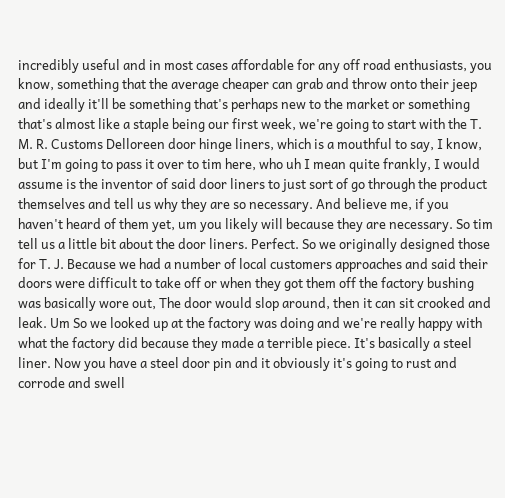incredibly useful and in most cases affordable for any off road enthusiasts, you know, something that the average cheaper can grab and throw onto their jeep and ideally it'll be something that's perhaps new to the market or something that's almost like a staple being our first week, we're going to start with the T. M. R. Customs Delloreen door hinge liners, which is a mouthful to say, I know, but I'm going to pass it over to tim here, who uh I mean quite frankly, I would assume is the inventor of said door liners to just sort of go through the product themselves and tell us why they are so necessary. And believe me, if you haven't heard of them yet, um you likely will because they are necessary. So tim tell us a little bit about the door liners. Perfect. So we originally designed those for T. J. Because we had a number of local customers approaches and said their doors were difficult to take off or when they got them off the factory bushing was basically wore out, The door would slop around, then it can sit crooked and leak. Um So we looked up at the factory was doing and we're really happy with what the factory did because they made a terrible piece. It's basically a steel liner. Now you have a steel door pin and it obviously it's going to rust and corrode and swell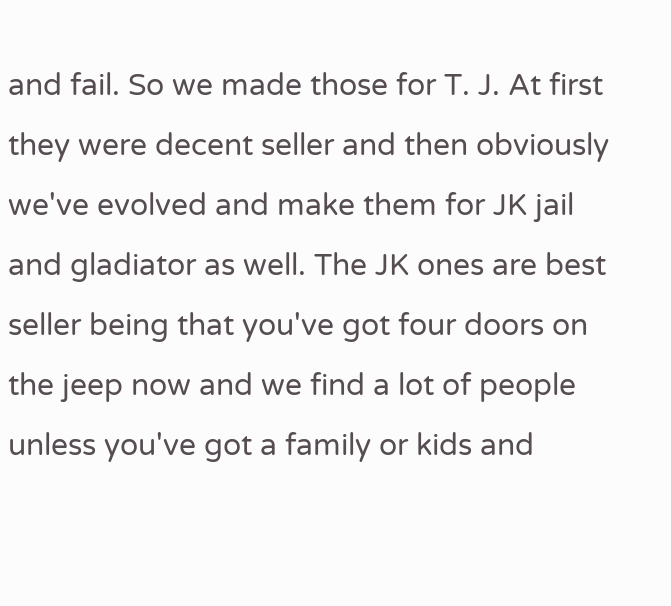and fail. So we made those for T. J. At first they were decent seller and then obviously we've evolved and make them for JK jail and gladiator as well. The JK ones are best seller being that you've got four doors on the jeep now and we find a lot of people unless you've got a family or kids and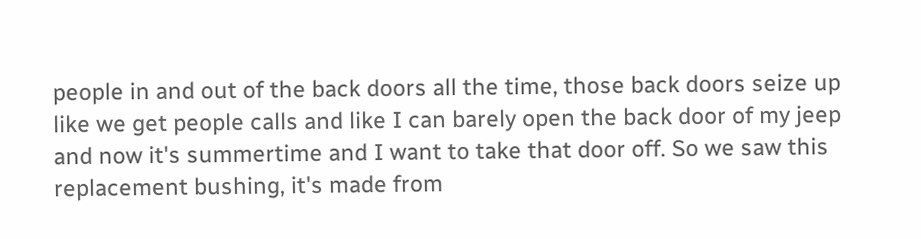people in and out of the back doors all the time, those back doors seize up like we get people calls and like I can barely open the back door of my jeep and now it's summertime and I want to take that door off. So we saw this replacement bushing, it's made from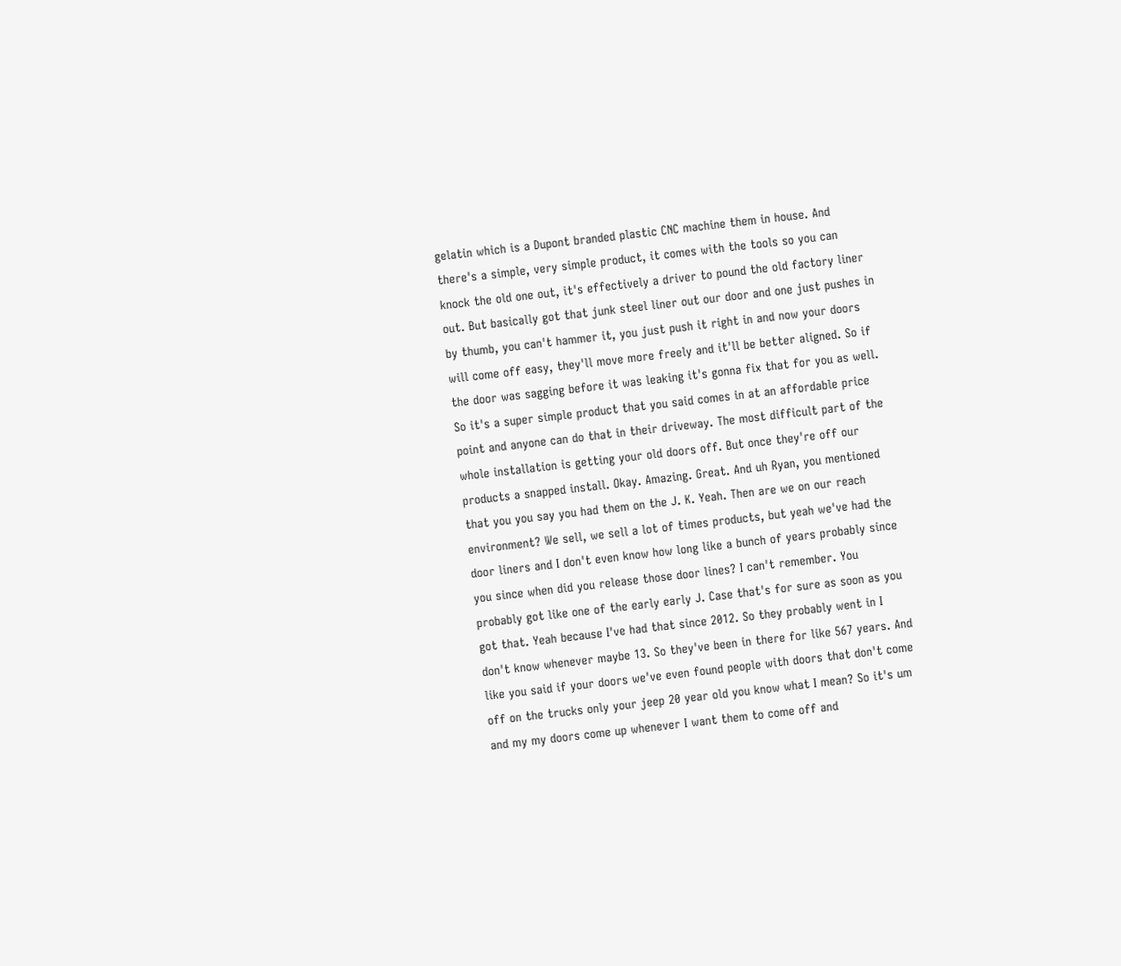gelatin which is a Dupont branded plastic CNC machine them in house. And there's a simple, very simple product, it comes with the tools so you can knock the old one out, it's effectively a driver to pound the old factory liner out. But basically got that junk steel liner out our door and one just pushes in by thumb, you can't hammer it, you just push it right in and now your doors will come off easy, they'll move more freely and it'll be better aligned. So if the door was sagging before it was leaking it's gonna fix that for you as well. So it's a super simple product that you said comes in at an affordable price point and anyone can do that in their driveway. The most difficult part of the whole installation is getting your old doors off. But once they're off our products a snapped install. Okay. Amazing. Great. And uh Ryan, you mentioned that you you say you had them on the J. K. Yeah. Then are we on our reach environment? We sell, we sell a lot of times products, but yeah we've had the door liners and I don't even know how long like a bunch of years probably since you since when did you release those door lines? I can't remember. You probably got like one of the early early J. Case that's for sure as soon as you got that. Yeah because I've had that since 2012. So they probably went in I don't know whenever maybe 13. So they've been in there for like 567 years. And like you said if your doors we've even found people with doors that don't come off on the trucks only your jeep 20 year old you know what I mean? So it's um and my my doors come up whenever I want them to come off and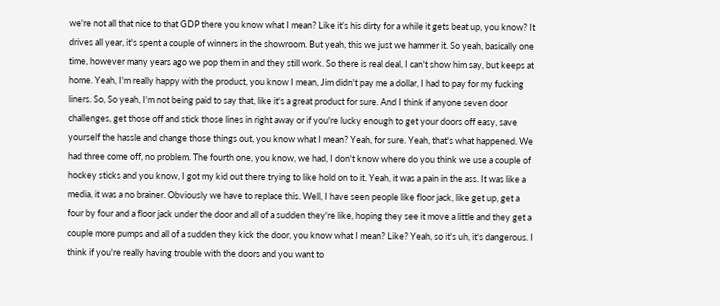we're not all that nice to that GDP there you know what I mean? Like it's his dirty for a while it gets beat up, you know? It drives all year, it's spent a couple of winners in the showroom. But yeah, this we just we hammer it. So yeah, basically one time, however many years ago we pop them in and they still work. So there is real deal, I can't show him say, but keeps at home. Yeah, I'm really happy with the product, you know I mean, Jim didn't pay me a dollar, I had to pay for my fucking liners. So, So yeah, I'm not being paid to say that, like it's a great product for sure. And I think if anyone seven door challenges, get those off and stick those lines in right away or if you're lucky enough to get your doors off easy, save yourself the hassle and change those things out, you know what I mean? Yeah, for sure. Yeah, that's what happened. We had three come off, no problem. The fourth one, you know, we had, I don't know where do you think we use a couple of hockey sticks and you know, I got my kid out there trying to like hold on to it. Yeah, it was a pain in the ass. It was like a media, it was a no brainer. Obviously we have to replace this. Well, I have seen people like floor jack, like get up, get a four by four and a floor jack under the door and all of a sudden they're like, hoping they see it move a little and they get a couple more pumps and all of a sudden they kick the door, you know what I mean? Like? Yeah, so it's uh, it's dangerous. I think if you're really having trouble with the doors and you want to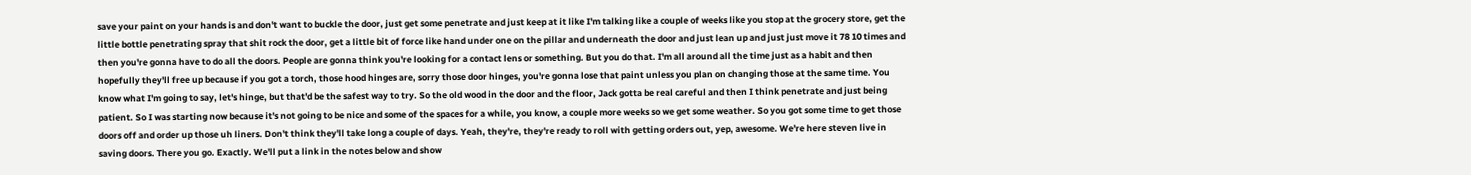save your paint on your hands is and don't want to buckle the door, just get some penetrate and just keep at it like I'm talking like a couple of weeks like you stop at the grocery store, get the little bottle penetrating spray that shit rock the door, get a little bit of force like hand under one on the pillar and underneath the door and just lean up and just just move it 78 10 times and then you're gonna have to do all the doors. People are gonna think you're looking for a contact lens or something. But you do that. I'm all around all the time just as a habit and then hopefully they'll free up because if you got a torch, those hood hinges are, sorry those door hinges, you're gonna lose that paint unless you plan on changing those at the same time. You know what I'm going to say, let's hinge, but that'd be the safest way to try. So the old wood in the door and the floor, Jack gotta be real careful and then I think penetrate and just being patient. So I was starting now because it's not going to be nice and some of the spaces for a while, you know, a couple more weeks so we get some weather. So you got some time to get those doors off and order up those uh liners. Don't think they'll take long a couple of days. Yeah, they're, they're ready to roll with getting orders out, yep, awesome. We're here steven live in saving doors. There you go. Exactly. We'll put a link in the notes below and show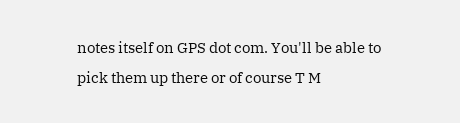notes itself on GPS dot com. You'll be able to pick them up there or of course T M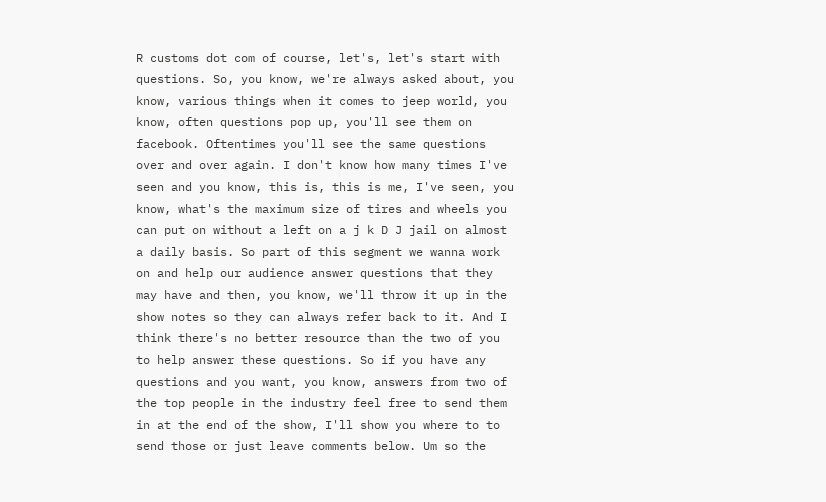R customs dot com of course, let's, let's start with questions. So, you know, we're always asked about, you know, various things when it comes to jeep world, you know, often questions pop up, you'll see them on facebook. Oftentimes you'll see the same questions over and over again. I don't know how many times I've seen and you know, this is, this is me, I've seen, you know, what's the maximum size of tires and wheels you can put on without a left on a j k D J jail on almost a daily basis. So part of this segment we wanna work on and help our audience answer questions that they may have and then, you know, we'll throw it up in the show notes so they can always refer back to it. And I think there's no better resource than the two of you to help answer these questions. So if you have any questions and you want, you know, answers from two of the top people in the industry feel free to send them in at the end of the show, I'll show you where to to send those or just leave comments below. Um so the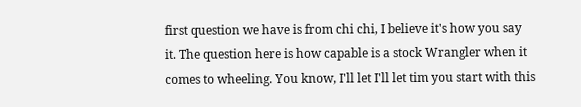first question we have is from chi chi, I believe it's how you say it. The question here is how capable is a stock Wrangler when it comes to wheeling. You know, I'll let I'll let tim you start with this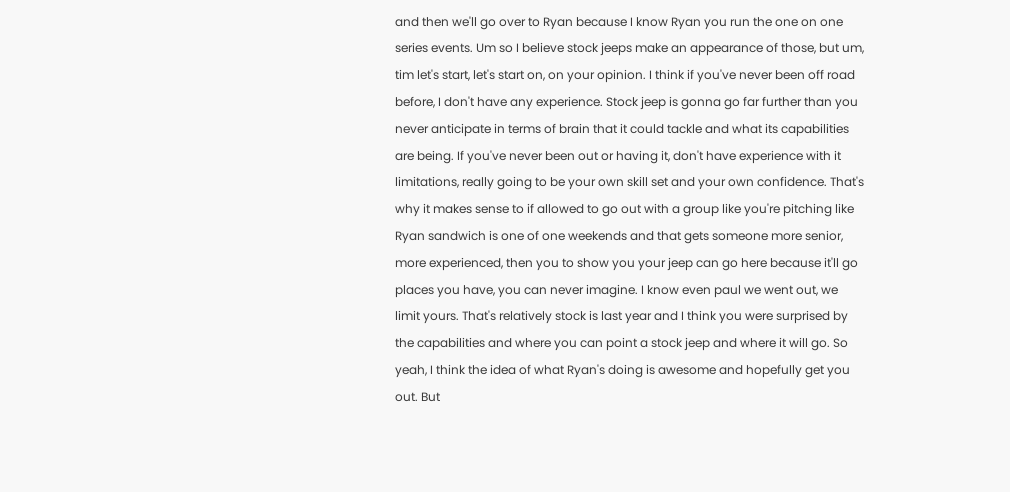and then we'll go over to Ryan because I know Ryan you run the one on one series events. Um so I believe stock jeeps make an appearance of those, but um, tim let's start, let's start on, on your opinion. I think if you've never been off road before, I don't have any experience. Stock jeep is gonna go far further than you never anticipate in terms of brain that it could tackle and what its capabilities are being. If you've never been out or having it, don't have experience with it limitations, really going to be your own skill set and your own confidence. That's why it makes sense to if allowed to go out with a group like you're pitching like Ryan sandwich is one of one weekends and that gets someone more senior, more experienced, then you to show you your jeep can go here because it'll go places you have, you can never imagine. I know even paul we went out, we limit yours. That's relatively stock is last year and I think you were surprised by the capabilities and where you can point a stock jeep and where it will go. So yeah, I think the idea of what Ryan's doing is awesome and hopefully get you out. But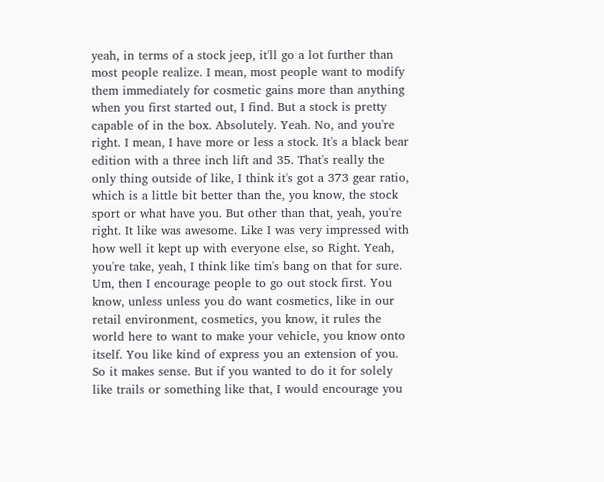yeah, in terms of a stock jeep, it'll go a lot further than most people realize. I mean, most people want to modify them immediately for cosmetic gains more than anything when you first started out, I find. But a stock is pretty capable of in the box. Absolutely. Yeah. No, and you're right. I mean, I have more or less a stock. It's a black bear edition with a three inch lift and 35. That's really the only thing outside of like, I think it's got a 373 gear ratio, which is a little bit better than the, you know, the stock sport or what have you. But other than that, yeah, you're right. It like was awesome. Like I was very impressed with how well it kept up with everyone else, so Right. Yeah, you're take, yeah, I think like tim's bang on that for sure. Um, then I encourage people to go out stock first. You know, unless unless you do want cosmetics, like in our retail environment, cosmetics, you know, it rules the world here to want to make your vehicle, you know onto itself. You like kind of express you an extension of you. So it makes sense. But if you wanted to do it for solely like trails or something like that, I would encourage you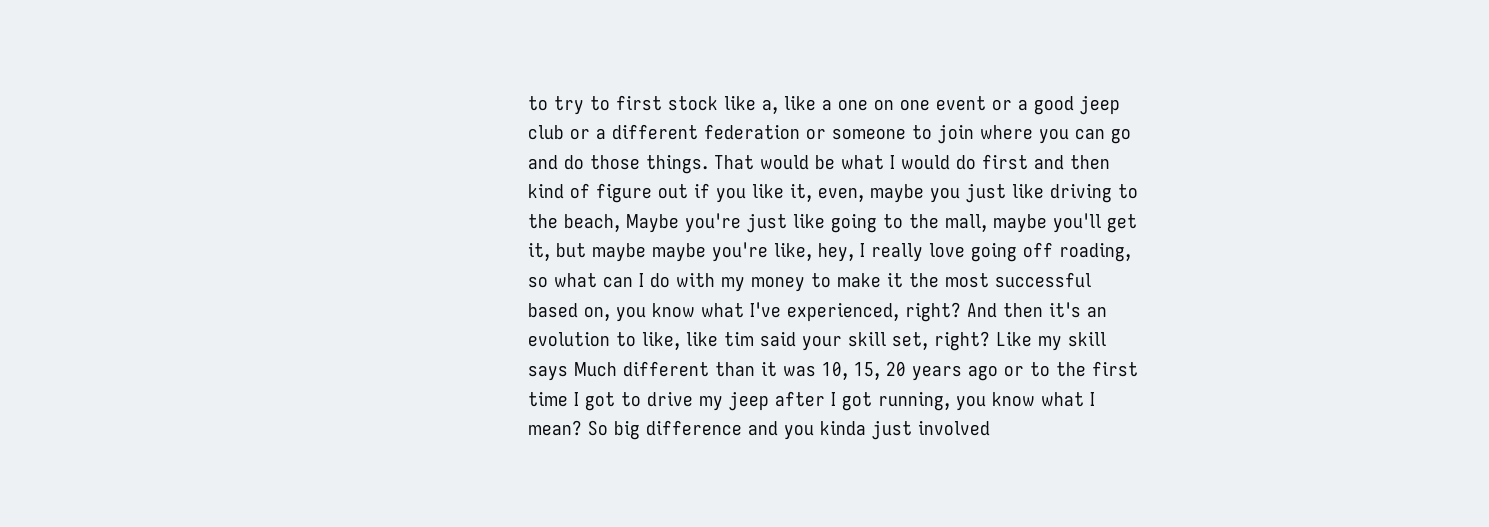to try to first stock like a, like a one on one event or a good jeep club or a different federation or someone to join where you can go and do those things. That would be what I would do first and then kind of figure out if you like it, even, maybe you just like driving to the beach, Maybe you're just like going to the mall, maybe you'll get it, but maybe maybe you're like, hey, I really love going off roading, so what can I do with my money to make it the most successful based on, you know what I've experienced, right? And then it's an evolution to like, like tim said your skill set, right? Like my skill says Much different than it was 10, 15, 20 years ago or to the first time I got to drive my jeep after I got running, you know what I mean? So big difference and you kinda just involved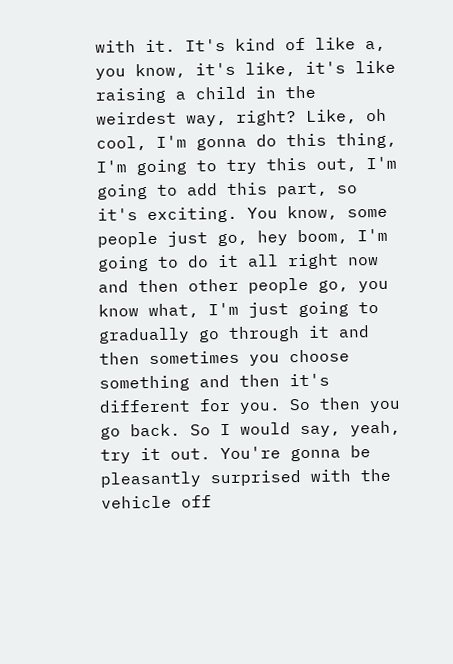with it. It's kind of like a, you know, it's like, it's like raising a child in the weirdest way, right? Like, oh cool, I'm gonna do this thing, I'm going to try this out, I'm going to add this part, so it's exciting. You know, some people just go, hey boom, I'm going to do it all right now and then other people go, you know what, I'm just going to gradually go through it and then sometimes you choose something and then it's different for you. So then you go back. So I would say, yeah, try it out. You're gonna be pleasantly surprised with the vehicle off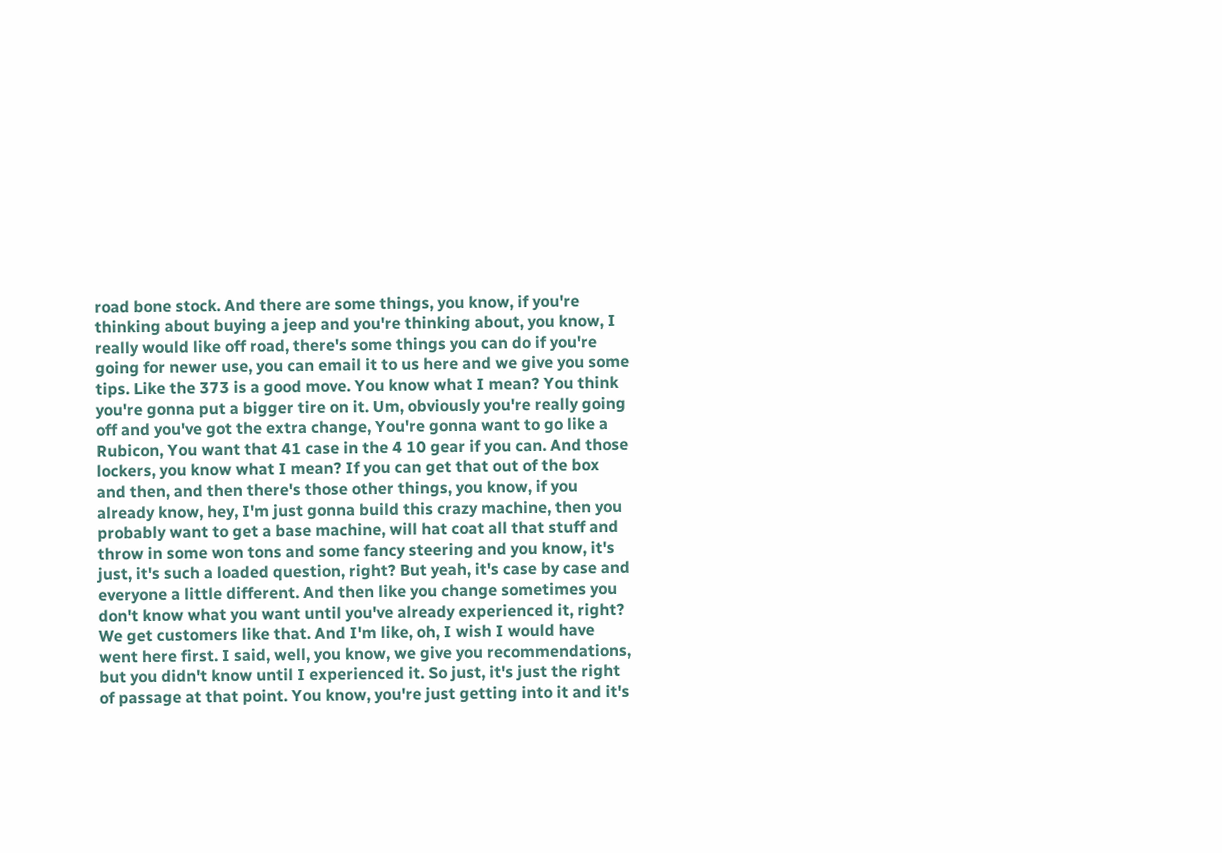road bone stock. And there are some things, you know, if you're thinking about buying a jeep and you're thinking about, you know, I really would like off road, there's some things you can do if you're going for newer use, you can email it to us here and we give you some tips. Like the 373 is a good move. You know what I mean? You think you're gonna put a bigger tire on it. Um, obviously you're really going off and you've got the extra change, You're gonna want to go like a Rubicon, You want that 41 case in the 4 10 gear if you can. And those lockers, you know what I mean? If you can get that out of the box and then, and then there's those other things, you know, if you already know, hey, I'm just gonna build this crazy machine, then you probably want to get a base machine, will hat coat all that stuff and throw in some won tons and some fancy steering and you know, it's just, it's such a loaded question, right? But yeah, it's case by case and everyone a little different. And then like you change sometimes you don't know what you want until you've already experienced it, right? We get customers like that. And I'm like, oh, I wish I would have went here first. I said, well, you know, we give you recommendations, but you didn't know until I experienced it. So just, it's just the right of passage at that point. You know, you're just getting into it and it's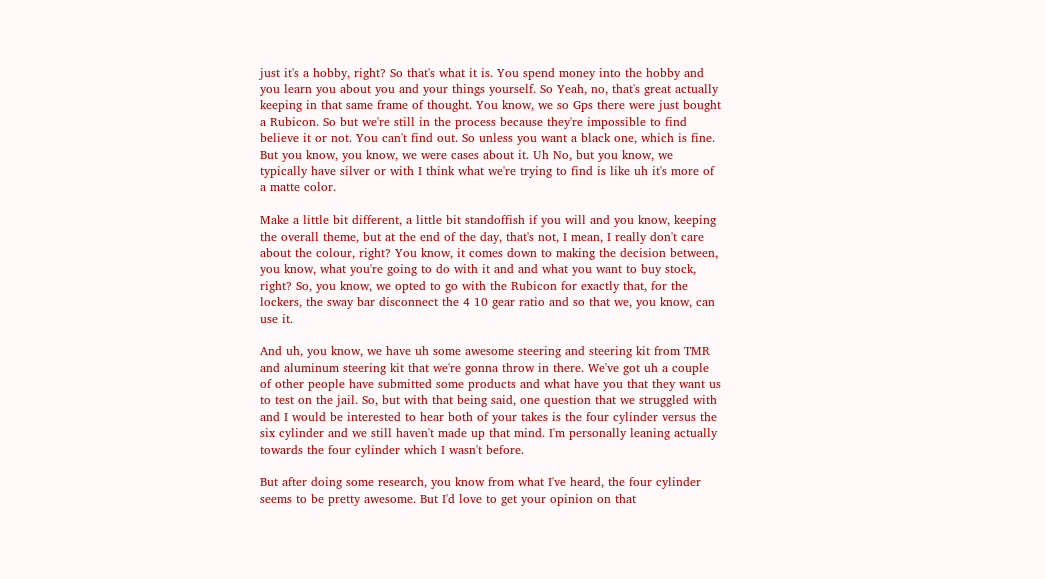just it's a hobby, right? So that's what it is. You spend money into the hobby and you learn you about you and your things yourself. So Yeah, no, that's great actually keeping in that same frame of thought. You know, we so Gps there were just bought a Rubicon. So but we're still in the process because they're impossible to find believe it or not. You can't find out. So unless you want a black one, which is fine. But you know, you know, we were cases about it. Uh No, but you know, we typically have silver or with I think what we're trying to find is like uh it's more of a matte color.

Make a little bit different, a little bit standoffish if you will and you know, keeping the overall theme, but at the end of the day, that's not, I mean, I really don't care about the colour, right? You know, it comes down to making the decision between, you know, what you're going to do with it and and what you want to buy stock, right? So, you know, we opted to go with the Rubicon for exactly that, for the lockers, the sway bar disconnect the 4 10 gear ratio and so that we, you know, can use it.

And uh, you know, we have uh some awesome steering and steering kit from TMR and aluminum steering kit that we're gonna throw in there. We've got uh a couple of other people have submitted some products and what have you that they want us to test on the jail. So, but with that being said, one question that we struggled with and I would be interested to hear both of your takes is the four cylinder versus the six cylinder and we still haven't made up that mind. I'm personally leaning actually towards the four cylinder which I wasn't before.

But after doing some research, you know from what I've heard, the four cylinder seems to be pretty awesome. But I'd love to get your opinion on that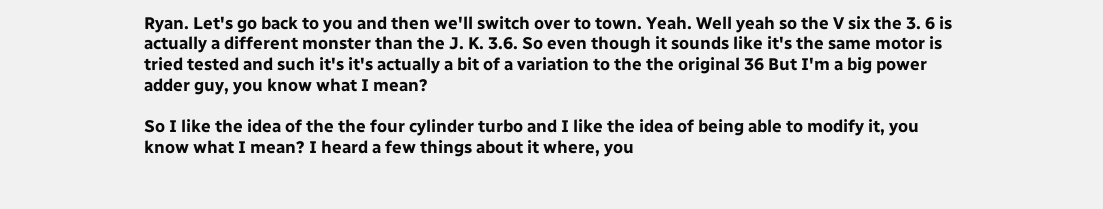Ryan. Let's go back to you and then we'll switch over to town. Yeah. Well yeah so the V six the 3. 6 is actually a different monster than the J. K. 3.6. So even though it sounds like it's the same motor is tried tested and such it's it's actually a bit of a variation to the the original 36 But I'm a big power adder guy, you know what I mean?

So I like the idea of the the four cylinder turbo and I like the idea of being able to modify it, you know what I mean? I heard a few things about it where, you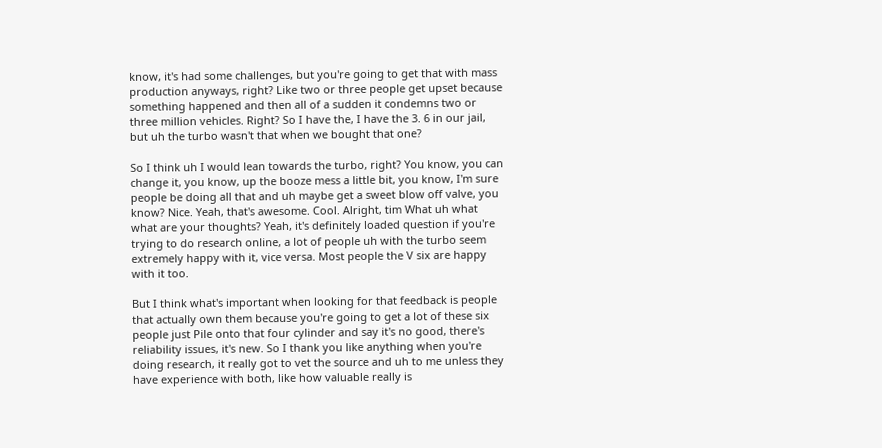know, it's had some challenges, but you're going to get that with mass production anyways, right? Like two or three people get upset because something happened and then all of a sudden it condemns two or three million vehicles. Right? So I have the, I have the 3. 6 in our jail, but uh the turbo wasn't that when we bought that one?

So I think uh I would lean towards the turbo, right? You know, you can change it, you know, up the booze mess a little bit, you know, I'm sure people be doing all that and uh maybe get a sweet blow off valve, you know? Nice. Yeah, that's awesome. Cool. Alright, tim What uh what what are your thoughts? Yeah, it's definitely loaded question if you're trying to do research online, a lot of people uh with the turbo seem extremely happy with it, vice versa. Most people the V six are happy with it too.

But I think what's important when looking for that feedback is people that actually own them because you're going to get a lot of these six people just Pile onto that four cylinder and say it's no good, there's reliability issues, it's new. So I thank you like anything when you're doing research, it really got to vet the source and uh to me unless they have experience with both, like how valuable really is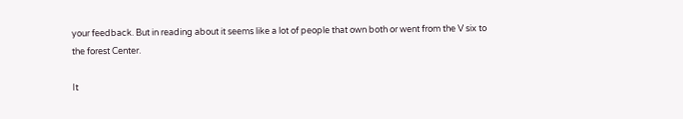your feedback. But in reading about it seems like a lot of people that own both or went from the V six to the forest Center.

It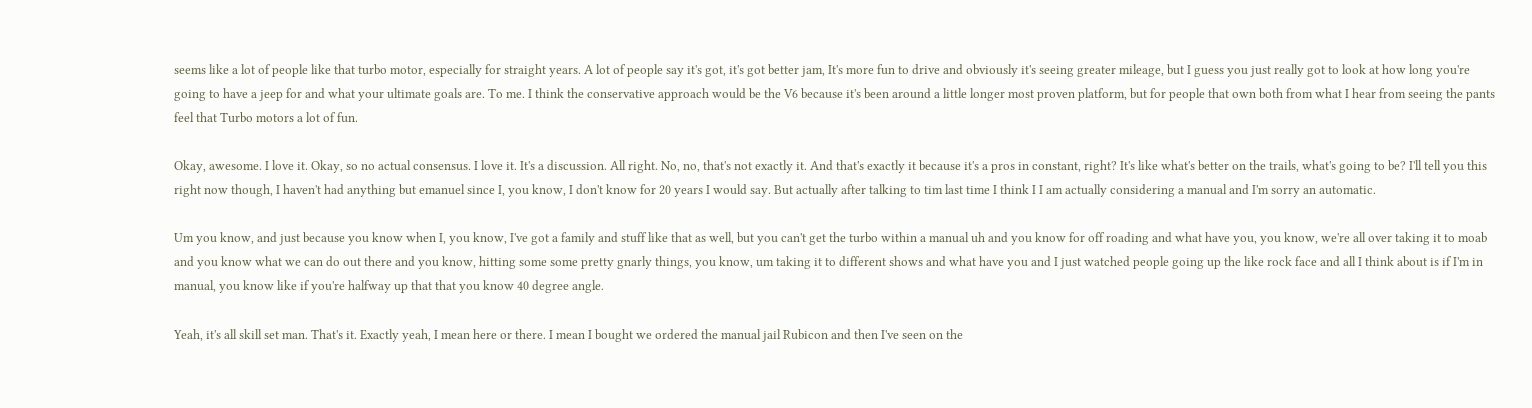seems like a lot of people like that turbo motor, especially for straight years. A lot of people say it's got, it's got better jam, It's more fun to drive and obviously it's seeing greater mileage, but I guess you just really got to look at how long you're going to have a jeep for and what your ultimate goals are. To me. I think the conservative approach would be the V6 because it's been around a little longer most proven platform, but for people that own both from what I hear from seeing the pants feel that Turbo motors a lot of fun.

Okay, awesome. I love it. Okay, so no actual consensus. I love it. It's a discussion. All right. No, no, that's not exactly it. And that's exactly it because it's a pros in constant, right? It's like what's better on the trails, what's going to be? I'll tell you this right now though, I haven't had anything but emanuel since I, you know, I don't know for 20 years I would say. But actually after talking to tim last time I think I I am actually considering a manual and I'm sorry an automatic.

Um you know, and just because you know when I, you know, I've got a family and stuff like that as well, but you can't get the turbo within a manual uh and you know for off roading and what have you, you know, we're all over taking it to moab and you know what we can do out there and you know, hitting some some pretty gnarly things, you know, um taking it to different shows and what have you and I just watched people going up the like rock face and all I think about is if I'm in manual, you know like if you're halfway up that that you know 40 degree angle.

Yeah, it's all skill set man. That's it. Exactly yeah, I mean here or there. I mean I bought we ordered the manual jail Rubicon and then I've seen on the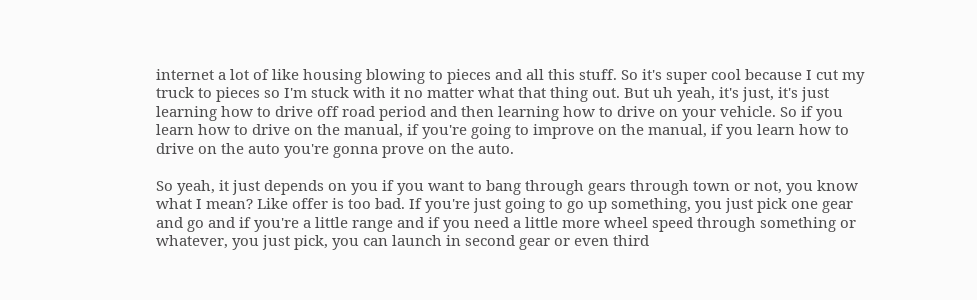internet a lot of like housing blowing to pieces and all this stuff. So it's super cool because I cut my truck to pieces so I'm stuck with it no matter what that thing out. But uh yeah, it's just, it's just learning how to drive off road period and then learning how to drive on your vehicle. So if you learn how to drive on the manual, if you're going to improve on the manual, if you learn how to drive on the auto you're gonna prove on the auto.

So yeah, it just depends on you if you want to bang through gears through town or not, you know what I mean? Like offer is too bad. If you're just going to go up something, you just pick one gear and go and if you're a little range and if you need a little more wheel speed through something or whatever, you just pick, you can launch in second gear or even third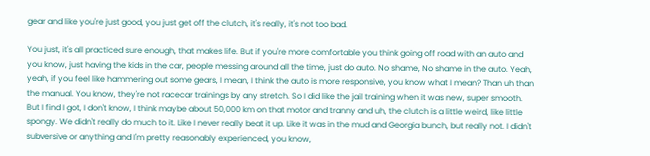gear and like you're just good, you just get off the clutch, it's really, it's not too bad.

You just, it's all practiced sure enough, that makes life. But if you're more comfortable you think going off road with an auto and you know, just having the kids in the car, people messing around all the time, just do auto. No shame, No shame in the auto. Yeah, yeah, if you feel like hammering out some gears, I mean, I think the auto is more responsive, you know what I mean? Than uh than the manual. You know, they're not racecar trainings by any stretch. So I did like the jail training when it was new, super smooth. But I find I got, I don't know, I think maybe about 50,000 km on that motor and tranny and uh, the clutch is a little weird, like little spongy. We didn't really do much to it. Like I never really beat it up. Like it was in the mud and Georgia bunch, but really not. I didn't subversive or anything and I'm pretty reasonably experienced, you know,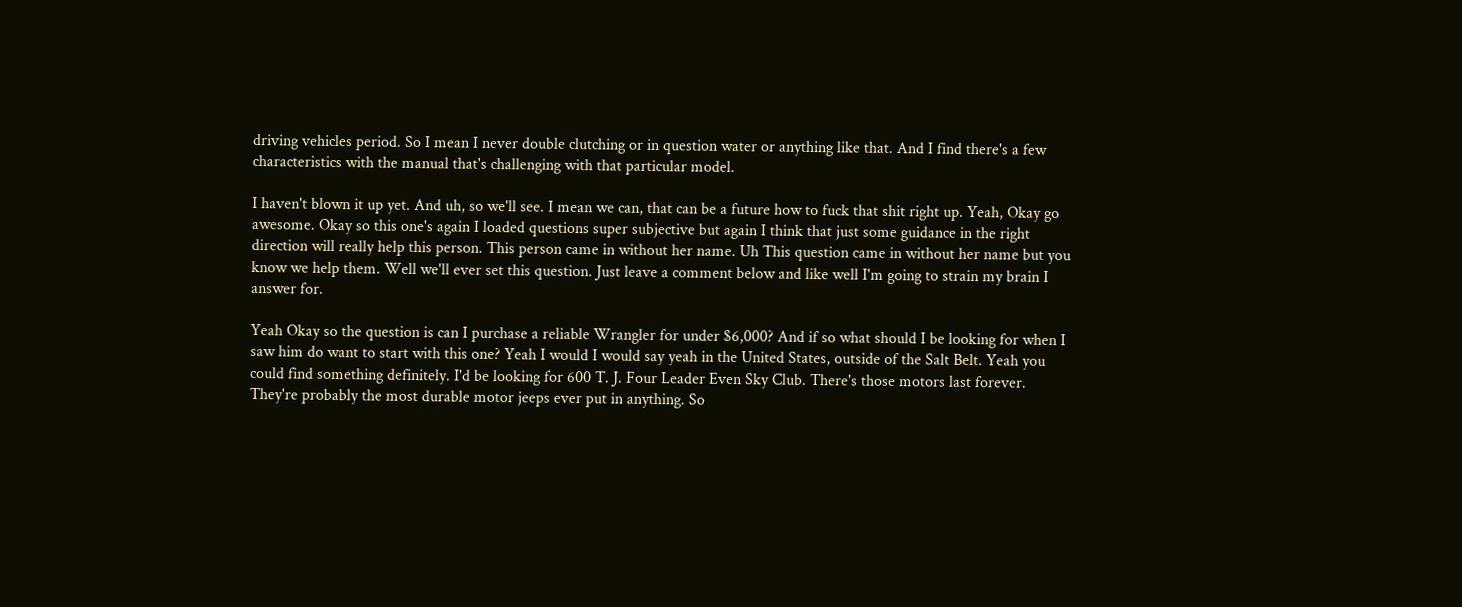driving vehicles period. So I mean I never double clutching or in question water or anything like that. And I find there's a few characteristics with the manual that's challenging with that particular model.

I haven't blown it up yet. And uh, so we'll see. I mean we can, that can be a future how to fuck that shit right up. Yeah, Okay go awesome. Okay so this one's again I loaded questions super subjective but again I think that just some guidance in the right direction will really help this person. This person came in without her name. Uh This question came in without her name but you know we help them. Well we'll ever set this question. Just leave a comment below and like well I'm going to strain my brain I answer for.

Yeah Okay so the question is can I purchase a reliable Wrangler for under $6,000? And if so what should I be looking for when I saw him do want to start with this one? Yeah I would I would say yeah in the United States, outside of the Salt Belt. Yeah you could find something definitely. I'd be looking for 600 T. J. Four Leader Even Sky Club. There's those motors last forever. They're probably the most durable motor jeeps ever put in anything. So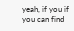yeah, if you if you can find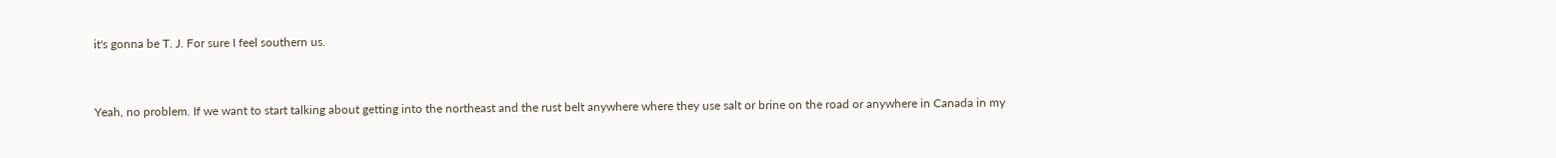it's gonna be T. J. For sure I feel southern us.


Yeah, no problem. If we want to start talking about getting into the northeast and the rust belt anywhere where they use salt or brine on the road or anywhere in Canada in my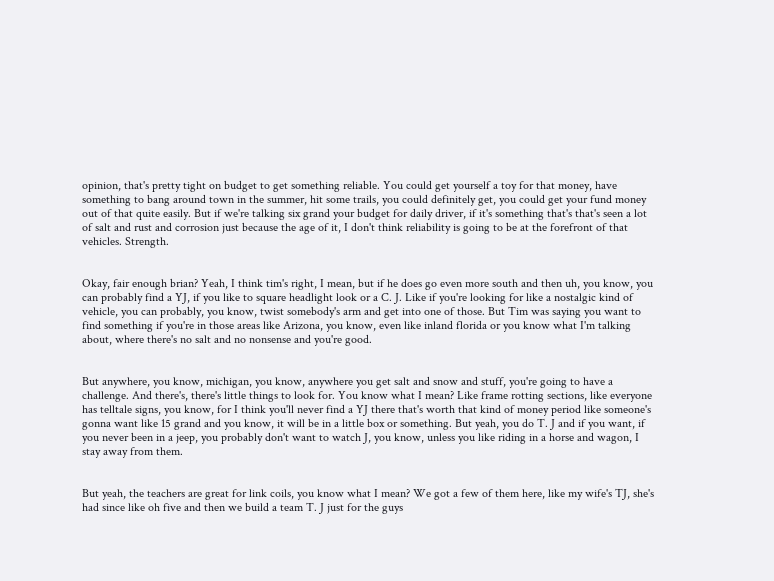opinion, that's pretty tight on budget to get something reliable. You could get yourself a toy for that money, have something to bang around town in the summer, hit some trails, you could definitely get, you could get your fund money out of that quite easily. But if we're talking six grand your budget for daily driver, if it's something that's that's seen a lot of salt and rust and corrosion just because the age of it, I don't think reliability is going to be at the forefront of that vehicles. Strength.


Okay, fair enough brian? Yeah, I think tim's right, I mean, but if he does go even more south and then uh, you know, you can probably find a YJ, if you like to square headlight look or a C. J. Like if you're looking for like a nostalgic kind of vehicle, you can probably, you know, twist somebody's arm and get into one of those. But Tim was saying you want to find something if you're in those areas like Arizona, you know, even like inland florida or you know what I'm talking about, where there's no salt and no nonsense and you're good.


But anywhere, you know, michigan, you know, anywhere you get salt and snow and stuff, you're going to have a challenge. And there's, there's little things to look for. You know what I mean? Like frame rotting sections, like everyone has telltale signs, you know, for I think you'll never find a YJ there that's worth that kind of money period like someone's gonna want like 15 grand and you know, it will be in a little box or something. But yeah, you do T. J and if you want, if you never been in a jeep, you probably don't want to watch J, you know, unless you like riding in a horse and wagon, I stay away from them.


But yeah, the teachers are great for link coils, you know what I mean? We got a few of them here, like my wife's TJ, she's had since like oh five and then we build a team T. J just for the guys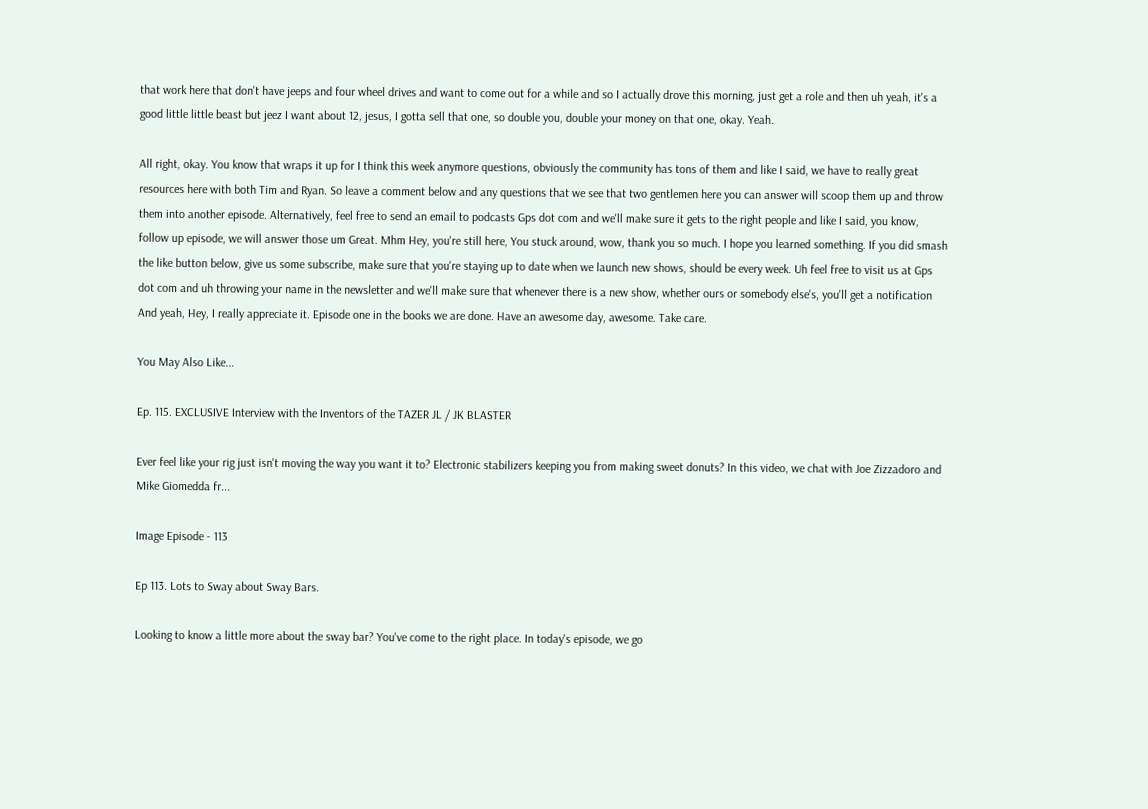that work here that don't have jeeps and four wheel drives and want to come out for a while and so I actually drove this morning, just get a role and then uh yeah, it's a good little little beast but jeez I want about 12, jesus, I gotta sell that one, so double you, double your money on that one, okay. Yeah.

All right, okay. You know that wraps it up for I think this week anymore questions, obviously the community has tons of them and like I said, we have to really great resources here with both Tim and Ryan. So leave a comment below and any questions that we see that two gentlemen here you can answer will scoop them up and throw them into another episode. Alternatively, feel free to send an email to podcasts Gps dot com and we'll make sure it gets to the right people and like I said, you know, follow up episode, we will answer those um Great. Mhm Hey, you're still here, You stuck around, wow, thank you so much. I hope you learned something. If you did smash the like button below, give us some subscribe, make sure that you're staying up to date when we launch new shows, should be every week. Uh feel free to visit us at Gps dot com and uh throwing your name in the newsletter and we'll make sure that whenever there is a new show, whether ours or somebody else's, you'll get a notification And yeah, Hey, I really appreciate it. Episode one in the books we are done. Have an awesome day, awesome. Take care.

You May Also Like...

Ep. 115. EXCLUSIVE Interview with the Inventors of the TAZER JL / JK BLASTER

Ever feel like your rig just isn't moving the way you want it to? Electronic stabilizers keeping you from making sweet donuts? In this video, we chat with Joe Zizzadoro and Mike Giomedda fr...

Image Episode - 113

Ep 113. Lots to Sway about Sway Bars.

Looking to know a little more about the sway bar? You've come to the right place. In today's episode, we go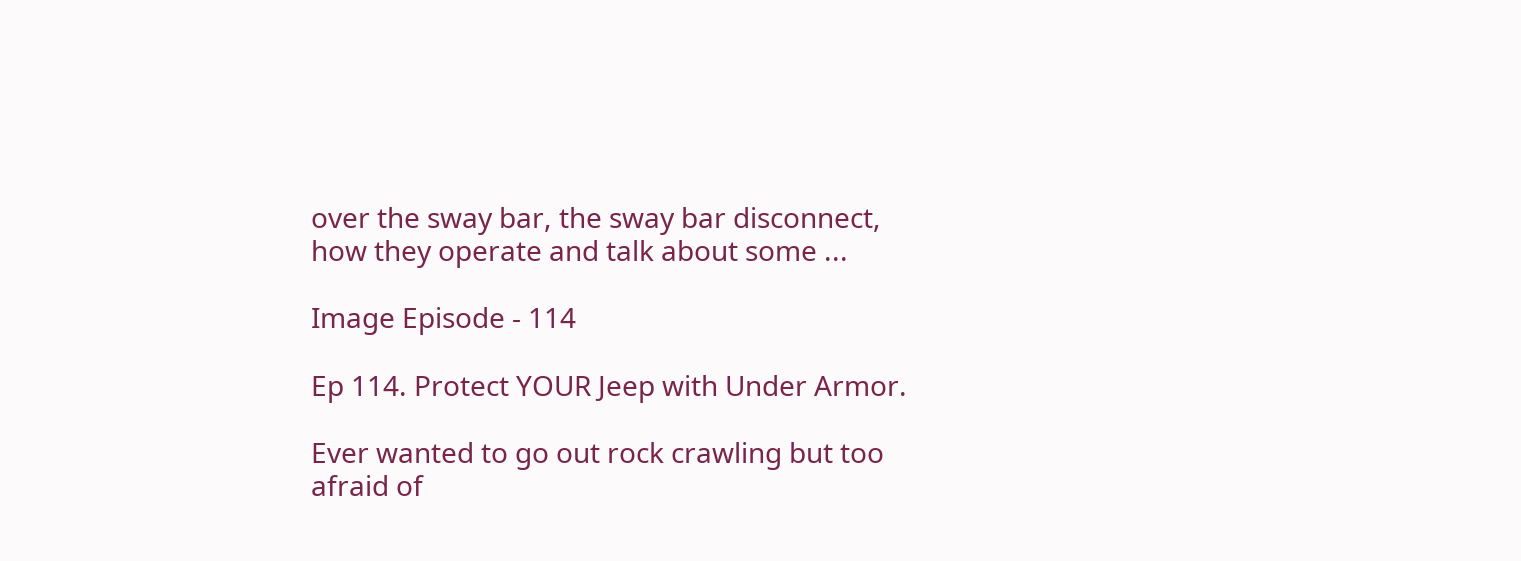over the sway bar, the sway bar disconnect, how they operate and talk about some ...

Image Episode - 114

Ep 114. Protect YOUR Jeep with Under Armor.

Ever wanted to go out rock crawling but too afraid of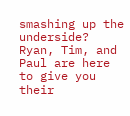smashing up the underside? Ryan, Tim, and Paul are here to give you their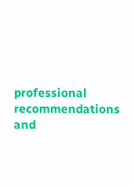professional recommendations and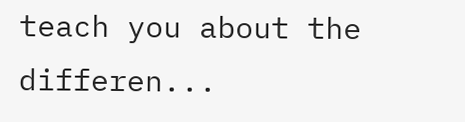teach you about the differen...